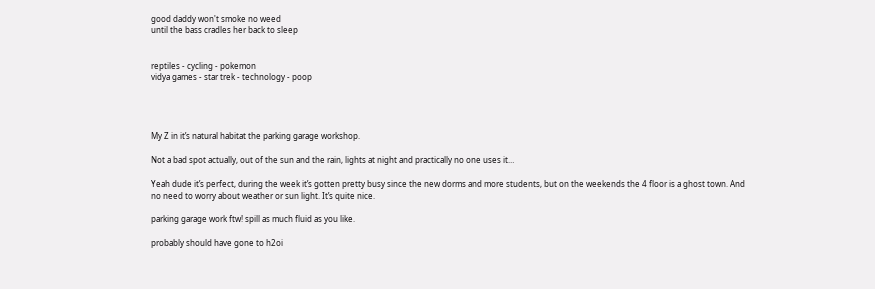good daddy won't smoke no weed
until the bass cradles her back to sleep


reptiles - cycling - pokemon
vidya games - star trek - technology - poop




My Z in it’s natural habitat the parking garage workshop.

Not a bad spot actually, out of the sun and the rain, lights at night and practically no one uses it…

Yeah dude it’s perfect, during the week it’s gotten pretty busy since the new dorms and more students, but on the weekends the 4 floor is a ghost town. And no need to worry about weather or sun light. It’s quite nice.

parking garage work ftw! spill as much fluid as you like.

probably should have gone to h2oi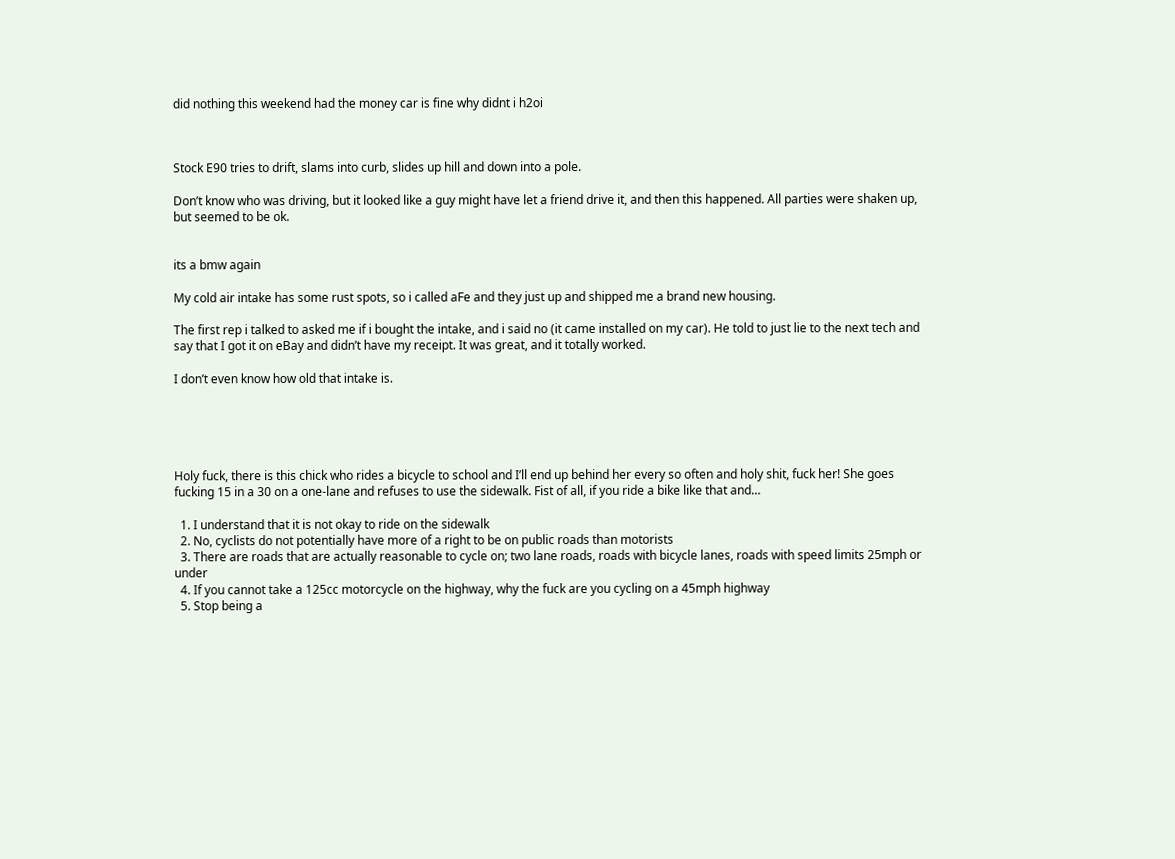did nothing this weekend had the money car is fine why didnt i h2oi



Stock E90 tries to drift, slams into curb, slides up hill and down into a pole.

Don’t know who was driving, but it looked like a guy might have let a friend drive it, and then this happened. All parties were shaken up, but seemed to be ok.


its a bmw again

My cold air intake has some rust spots, so i called aFe and they just up and shipped me a brand new housing.

The first rep i talked to asked me if i bought the intake, and i said no (it came installed on my car). He told to just lie to the next tech and say that I got it on eBay and didn’t have my receipt. It was great, and it totally worked.

I don’t even know how old that intake is.





Holy fuck, there is this chick who rides a bicycle to school and I’ll end up behind her every so often and holy shit, fuck her! She goes fucking 15 in a 30 on a one-lane and refuses to use the sidewalk. Fist of all, if you ride a bike like that and…

  1. I understand that it is not okay to ride on the sidewalk
  2. No, cyclists do not potentially have more of a right to be on public roads than motorists
  3. There are roads that are actually reasonable to cycle on; two lane roads, roads with bicycle lanes, roads with speed limits 25mph or under
  4. If you cannot take a 125cc motorcycle on the highway, why the fuck are you cycling on a 45mph highway
  5. Stop being a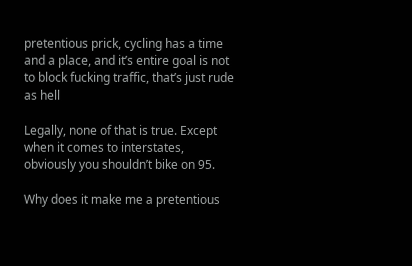pretentious prick, cycling has a time and a place, and it’s entire goal is not to block fucking traffic, that’s just rude as hell

Legally, none of that is true. Except when it comes to interstates, obviously you shouldn’t bike on 95.

Why does it make me a pretentious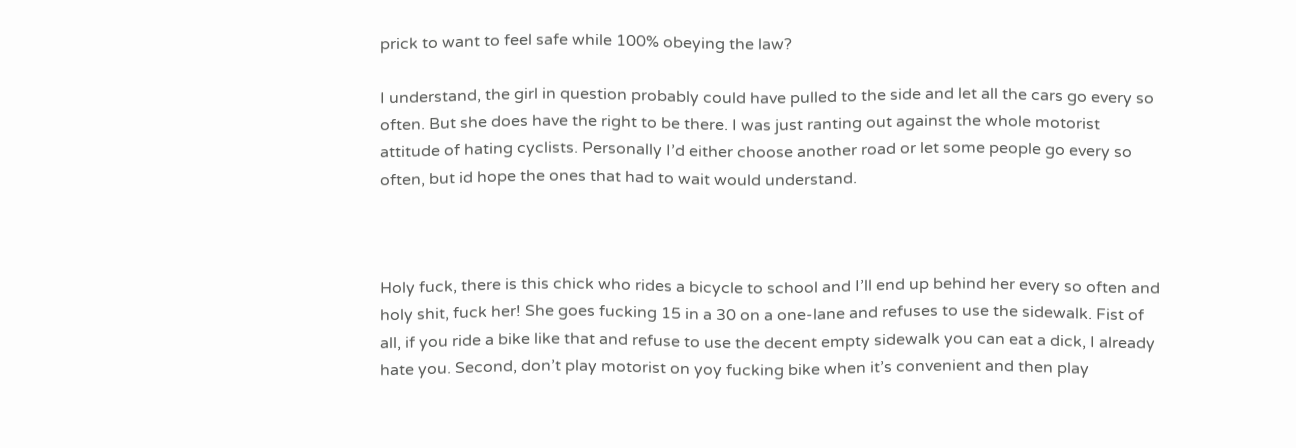prick to want to feel safe while 100% obeying the law?

I understand, the girl in question probably could have pulled to the side and let all the cars go every so often. But she does have the right to be there. I was just ranting out against the whole motorist attitude of hating cyclists. Personally I’d either choose another road or let some people go every so often, but id hope the ones that had to wait would understand.



Holy fuck, there is this chick who rides a bicycle to school and I’ll end up behind her every so often and holy shit, fuck her! She goes fucking 15 in a 30 on a one-lane and refuses to use the sidewalk. Fist of all, if you ride a bike like that and refuse to use the decent empty sidewalk you can eat a dick, I already hate you. Second, don’t play motorist on yoy fucking bike when it’s convenient and then play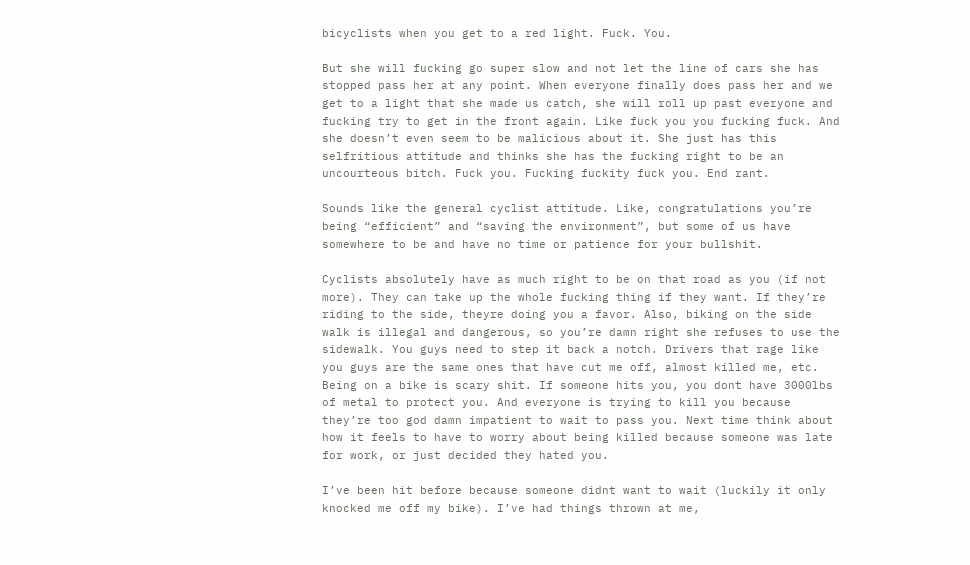bicyclists when you get to a red light. Fuck. You.

But she will fucking go super slow and not let the line of cars she has stopped pass her at any point. When everyone finally does pass her and we get to a light that she made us catch, she will roll up past everyone and fucking try to get in the front again. Like fuck you you fucking fuck. And she doesn’t even seem to be malicious about it. She just has this selfritious attitude and thinks she has the fucking right to be an uncourteous bitch. Fuck you. Fucking fuckity fuck you. End rant.

Sounds like the general cyclist attitude. Like, congratulations you’re being “efficient” and “saving the environment”, but some of us have somewhere to be and have no time or patience for your bullshit.

Cyclists absolutely have as much right to be on that road as you (if not more). They can take up the whole fucking thing if they want. If they’re riding to the side, theyre doing you a favor. Also, biking on the side walk is illegal and dangerous, so you’re damn right she refuses to use the sidewalk. You guys need to step it back a notch. Drivers that rage like you guys are the same ones that have cut me off, almost killed me, etc. Being on a bike is scary shit. If someone hits you, you dont have 3000lbs of metal to protect you. And everyone is trying to kill you because they’re too god damn impatient to wait to pass you. Next time think about how it feels to have to worry about being killed because someone was late for work, or just decided they hated you.

I’ve been hit before because someone didnt want to wait (luckily it only knocked me off my bike). I’ve had things thrown at me,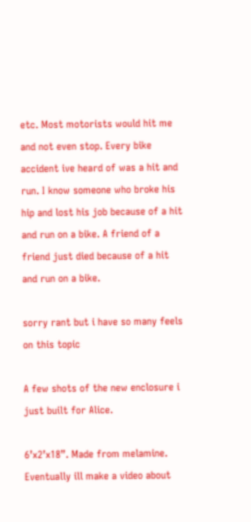etc. Most motorists would hit me and not even stop. Every bike accident ive heard of was a hit and run. I know someone who broke his hip and lost his job because of a hit and run on a bike. A friend of a friend just died because of a hit and run on a bike.

sorry rant but i have so many feels on this topic

A few shots of the new enclosure i just built for Alice.

6’x2’x18”. Made from melamine. Eventually ill make a video about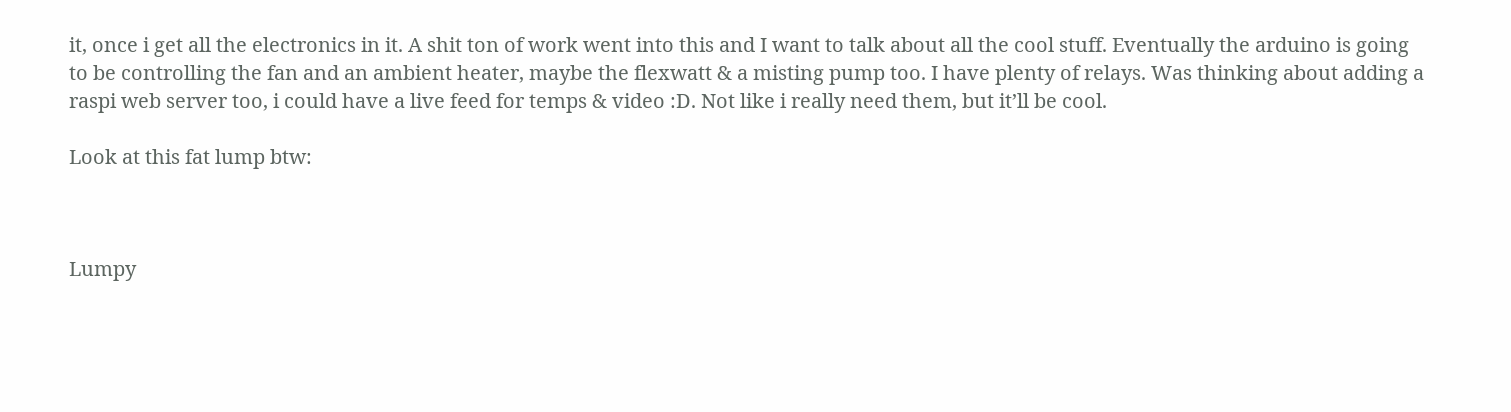it, once i get all the electronics in it. A shit ton of work went into this and I want to talk about all the cool stuff. Eventually the arduino is going to be controlling the fan and an ambient heater, maybe the flexwatt & a misting pump too. I have plenty of relays. Was thinking about adding a raspi web server too, i could have a live feed for temps & video :D. Not like i really need them, but it’ll be cool.

Look at this fat lump btw:



Lumpy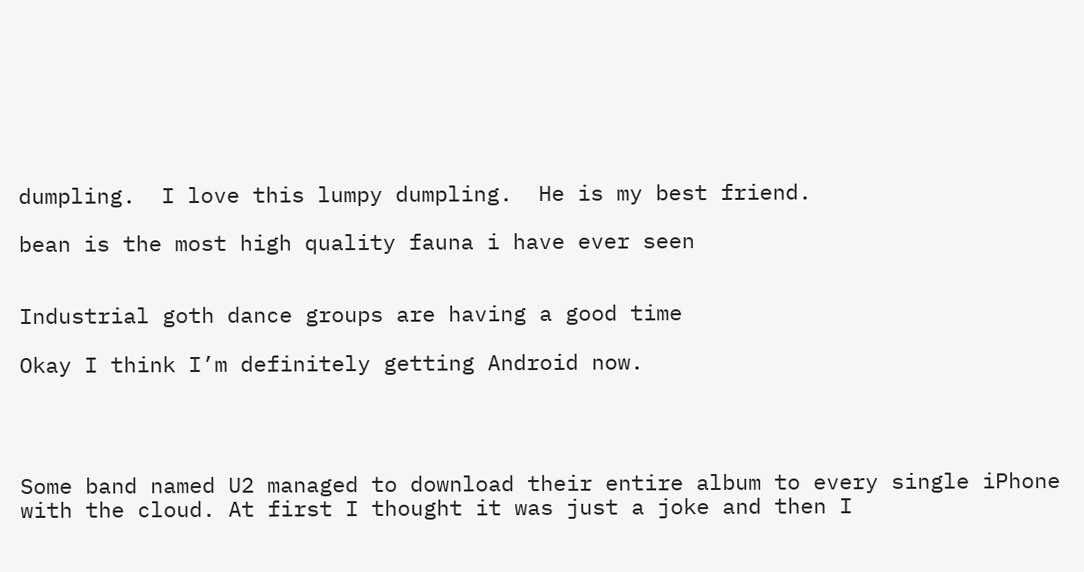dumpling.  I love this lumpy dumpling.  He is my best friend.

bean is the most high quality fauna i have ever seen


Industrial goth dance groups are having a good time

Okay I think I’m definitely getting Android now.




Some band named U2 managed to download their entire album to every single iPhone with the cloud. At first I thought it was just a joke and then I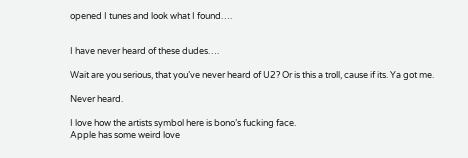opened I tunes and look what I found….


I have never heard of these dudes….

Wait are you serious, that you’ve never heard of U2? Or is this a troll, cause if its. Ya got me.

Never heard.

I love how the artists symbol here is bono’s fucking face.
Apple has some weird love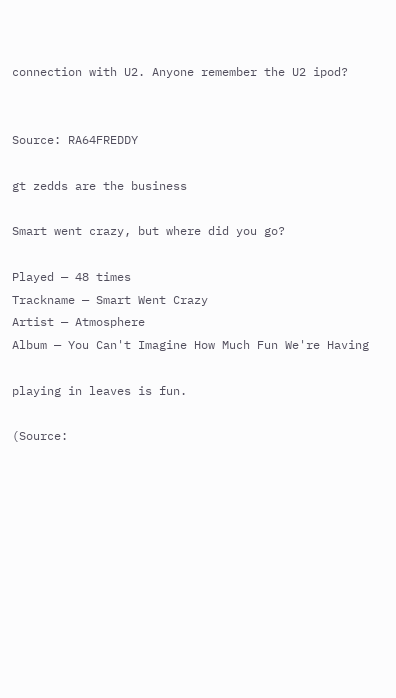connection with U2. Anyone remember the U2 ipod?


Source: RA64FREDDY

gt zedds are the business

Smart went crazy, but where did you go?

Played — 48 times
Trackname — Smart Went Crazy
Artist — Atmosphere
Album — You Can't Imagine How Much Fun We're Having

playing in leaves is fun.

(Source: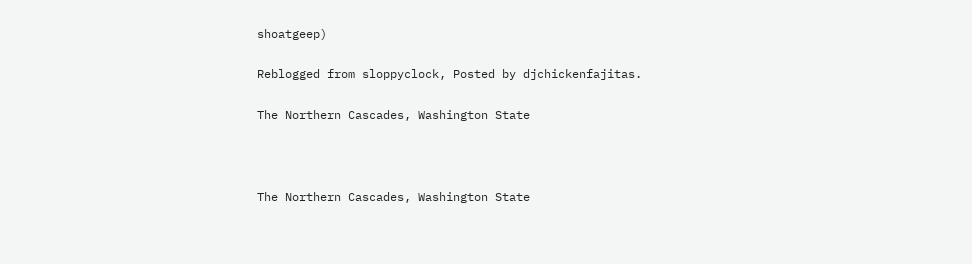shoatgeep)

Reblogged from sloppyclock, Posted by djchickenfajitas.

The Northern Cascades, Washington State



The Northern Cascades, Washington State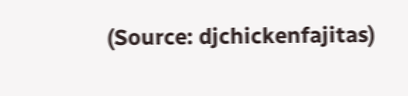(Source: djchickenfajitas)